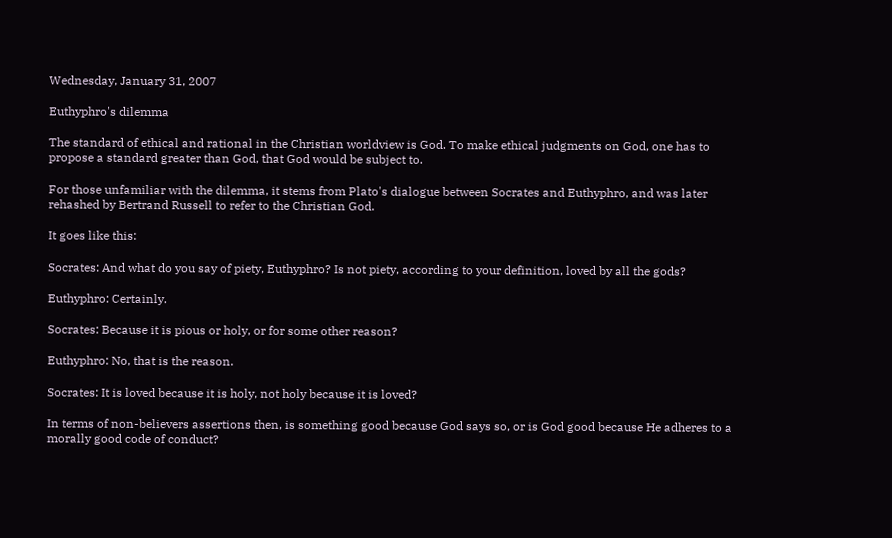Wednesday, January 31, 2007

Euthyphro's dilemma

The standard of ethical and rational in the Christian worldview is God. To make ethical judgments on God, one has to propose a standard greater than God, that God would be subject to.

For those unfamiliar with the dilemma, it stems from Plato's dialogue between Socrates and Euthyphro, and was later rehashed by Bertrand Russell to refer to the Christian God.

It goes like this:

Socrates: And what do you say of piety, Euthyphro? Is not piety, according to your definition, loved by all the gods?

Euthyphro: Certainly.

Socrates: Because it is pious or holy, or for some other reason?

Euthyphro: No, that is the reason.

Socrates: It is loved because it is holy, not holy because it is loved?

In terms of non-believers assertions then, is something good because God says so, or is God good because He adheres to a morally good code of conduct?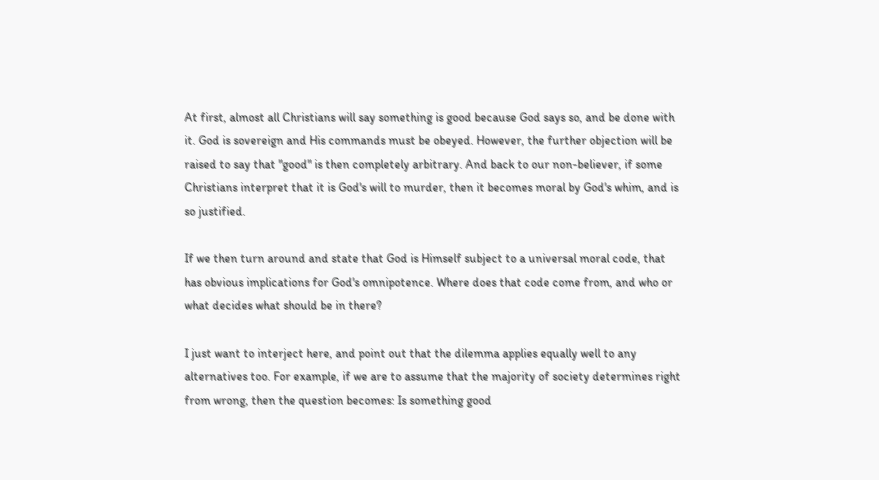At first, almost all Christians will say something is good because God says so, and be done with it. God is sovereign and His commands must be obeyed. However, the further objection will be raised to say that "good" is then completely arbitrary. And back to our non-believer, if some Christians interpret that it is God's will to murder, then it becomes moral by God's whim, and is so justified.

If we then turn around and state that God is Himself subject to a universal moral code, that has obvious implications for God's omnipotence. Where does that code come from, and who or what decides what should be in there?

I just want to interject here, and point out that the dilemma applies equally well to any alternatives too. For example, if we are to assume that the majority of society determines right from wrong, then the question becomes: Is something good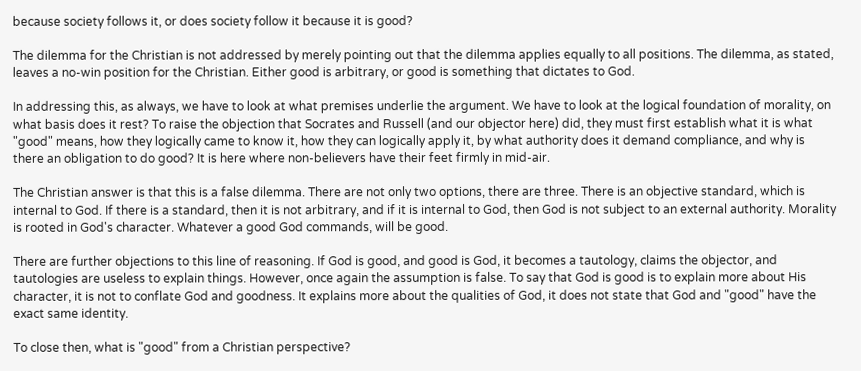because society follows it, or does society follow it because it is good?

The dilemma for the Christian is not addressed by merely pointing out that the dilemma applies equally to all positions. The dilemma, as stated, leaves a no-win position for the Christian. Either good is arbitrary, or good is something that dictates to God.

In addressing this, as always, we have to look at what premises underlie the argument. We have to look at the logical foundation of morality, on what basis does it rest? To raise the objection that Socrates and Russell (and our objector here) did, they must first establish what it is what "good" means, how they logically came to know it, how they can logically apply it, by what authority does it demand compliance, and why is there an obligation to do good? It is here where non-believers have their feet firmly in mid-air.

The Christian answer is that this is a false dilemma. There are not only two options, there are three. There is an objective standard, which is internal to God. If there is a standard, then it is not arbitrary, and if it is internal to God, then God is not subject to an external authority. Morality is rooted in God's character. Whatever a good God commands, will be good.

There are further objections to this line of reasoning. If God is good, and good is God, it becomes a tautology, claims the objector, and tautologies are useless to explain things. However, once again the assumption is false. To say that God is good is to explain more about His character, it is not to conflate God and goodness. It explains more about the qualities of God, it does not state that God and "good" have the exact same identity.

To close then, what is "good" from a Christian perspective?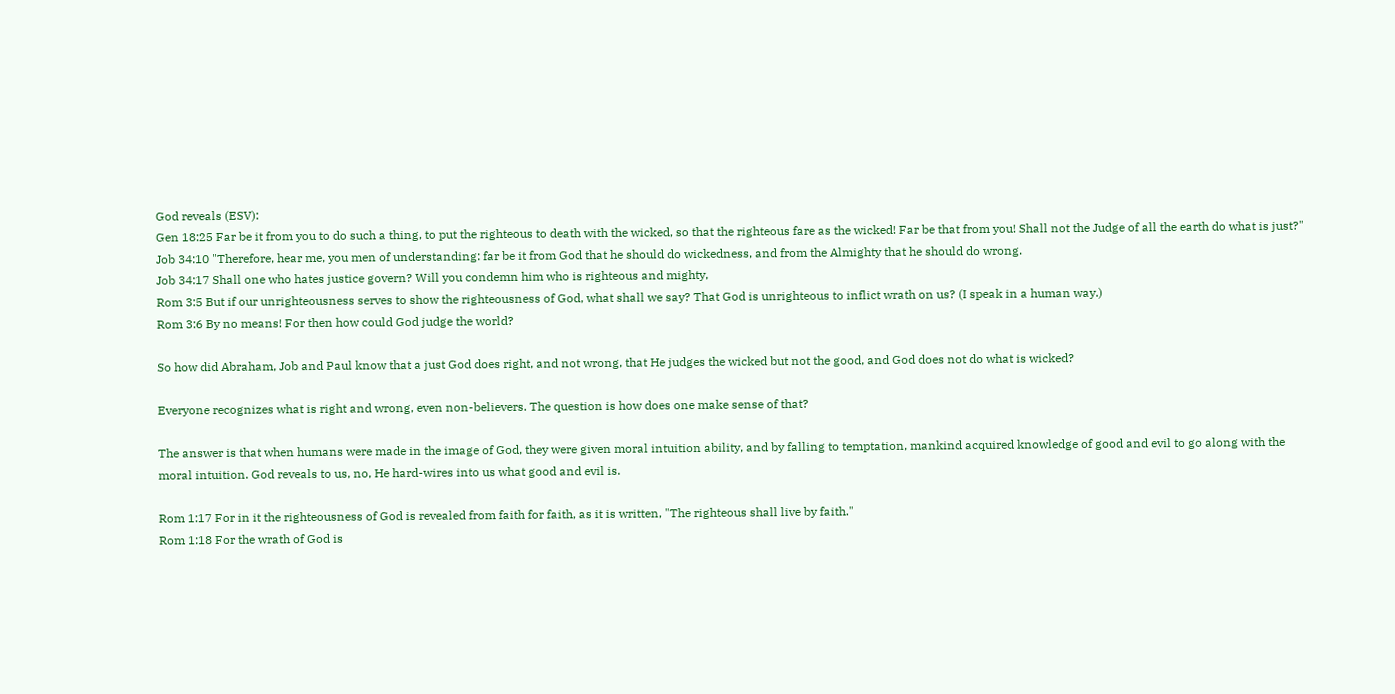God reveals (ESV):
Gen 18:25 Far be it from you to do such a thing, to put the righteous to death with the wicked, so that the righteous fare as the wicked! Far be that from you! Shall not the Judge of all the earth do what is just?"
Job 34:10 "Therefore, hear me, you men of understanding: far be it from God that he should do wickedness, and from the Almighty that he should do wrong.
Job 34:17 Shall one who hates justice govern? Will you condemn him who is righteous and mighty,
Rom 3:5 But if our unrighteousness serves to show the righteousness of God, what shall we say? That God is unrighteous to inflict wrath on us? (I speak in a human way.)
Rom 3:6 By no means! For then how could God judge the world?

So how did Abraham, Job and Paul know that a just God does right, and not wrong, that He judges the wicked but not the good, and God does not do what is wicked?

Everyone recognizes what is right and wrong, even non-believers. The question is how does one make sense of that?

The answer is that when humans were made in the image of God, they were given moral intuition ability, and by falling to temptation, mankind acquired knowledge of good and evil to go along with the moral intuition. God reveals to us, no, He hard-wires into us what good and evil is.

Rom 1:17 For in it the righteousness of God is revealed from faith for faith, as it is written, "The righteous shall live by faith."
Rom 1:18 For the wrath of God is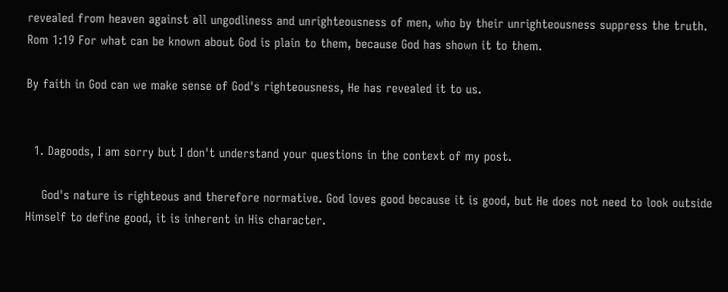revealed from heaven against all ungodliness and unrighteousness of men, who by their unrighteousness suppress the truth.
Rom 1:19 For what can be known about God is plain to them, because God has shown it to them.

By faith in God can we make sense of God's righteousness, He has revealed it to us.


  1. Dagoods, I am sorry but I don't understand your questions in the context of my post.

    God's nature is righteous and therefore normative. God loves good because it is good, but He does not need to look outside Himself to define good, it is inherent in His character.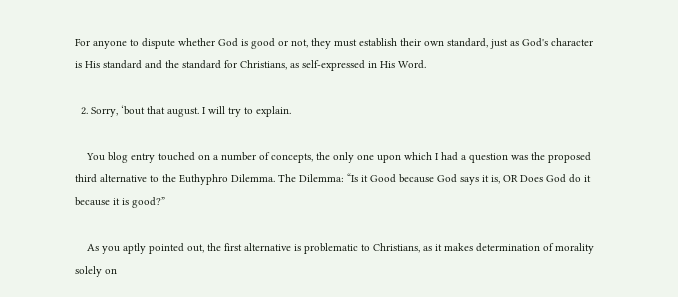For anyone to dispute whether God is good or not, they must establish their own standard, just as God's character is His standard and the standard for Christians, as self-expressed in His Word.

  2. Sorry, ‘bout that august. I will try to explain.

    You blog entry touched on a number of concepts, the only one upon which I had a question was the proposed third alternative to the Euthyphro Dilemma. The Dilemma: “Is it Good because God says it is, OR Does God do it because it is good?”

    As you aptly pointed out, the first alternative is problematic to Christians, as it makes determination of morality solely on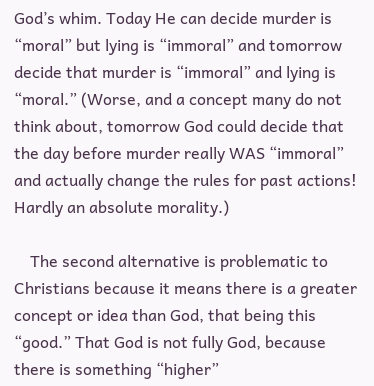God’s whim. Today He can decide murder is “moral” but lying is “immoral” and tomorrow decide that murder is “immoral” and lying is “moral.” (Worse, and a concept many do not think about, tomorrow God could decide that the day before murder really WAS “immoral” and actually change the rules for past actions! Hardly an absolute morality.)

    The second alternative is problematic to Christians because it means there is a greater concept or idea than God, that being this “good.” That God is not fully God, because there is something “higher”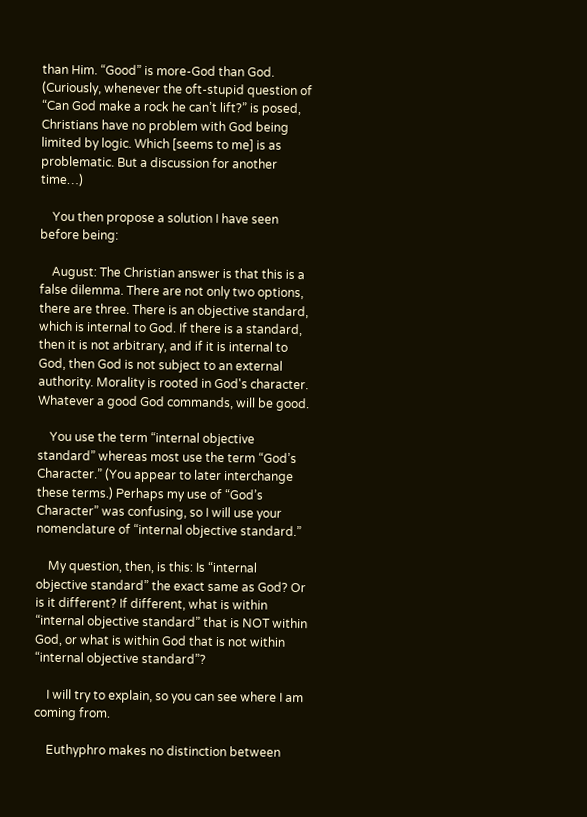than Him. “Good” is more-God than God. (Curiously, whenever the oft-stupid question of “Can God make a rock he can’t lift?” is posed, Christians have no problem with God being limited by logic. Which [seems to me] is as problematic. But a discussion for another time…)

    You then propose a solution I have seen before being:

    August: The Christian answer is that this is a false dilemma. There are not only two options, there are three. There is an objective standard, which is internal to God. If there is a standard, then it is not arbitrary, and if it is internal to God, then God is not subject to an external authority. Morality is rooted in God's character. Whatever a good God commands, will be good.

    You use the term “internal objective standard” whereas most use the term “God’s Character.” (You appear to later interchange these terms.) Perhaps my use of “God’s Character” was confusing, so I will use your nomenclature of “internal objective standard.”

    My question, then, is this: Is “internal objective standard” the exact same as God? Or is it different? If different, what is within “internal objective standard” that is NOT within God, or what is within God that is not within “internal objective standard”?

    I will try to explain, so you can see where I am coming from.

    Euthyphro makes no distinction between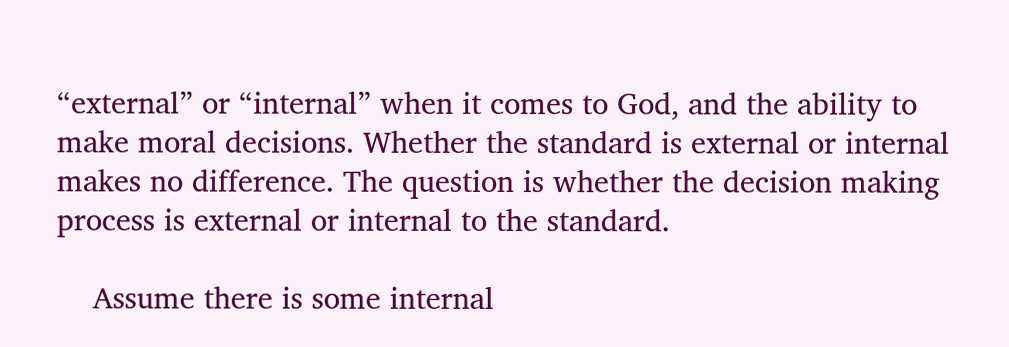“external” or “internal” when it comes to God, and the ability to make moral decisions. Whether the standard is external or internal makes no difference. The question is whether the decision making process is external or internal to the standard.

    Assume there is some internal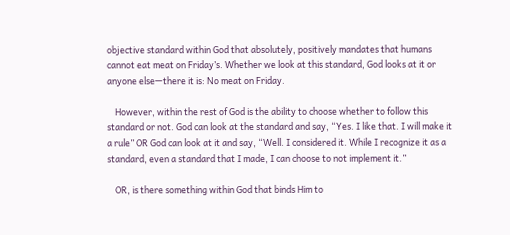objective standard within God that absolutely, positively mandates that humans cannot eat meat on Friday’s. Whether we look at this standard, God looks at it or anyone else—there it is: No meat on Friday.

    However, within the rest of God is the ability to choose whether to follow this standard or not. God can look at the standard and say, “Yes. I like that. I will make it a rule” OR God can look at it and say, “Well. I considered it. While I recognize it as a standard, even a standard that I made, I can choose to not implement it.”

    OR, is there something within God that binds Him to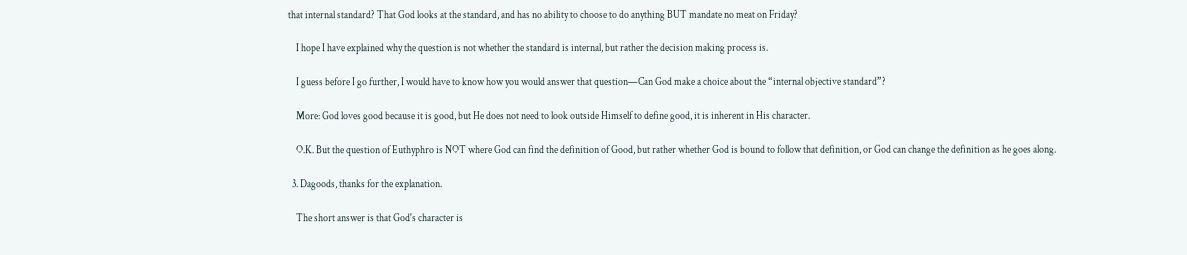that internal standard? That God looks at the standard, and has no ability to choose to do anything BUT mandate no meat on Friday?

    I hope I have explained why the question is not whether the standard is internal, but rather the decision making process is.

    I guess before I go further, I would have to know how you would answer that question—Can God make a choice about the “internal objective standard”?

    More: God loves good because it is good, but He does not need to look outside Himself to define good, it is inherent in His character.

    O.K. But the question of Euthyphro is NOT where God can find the definition of Good, but rather whether God is bound to follow that definition, or God can change the definition as he goes along.

  3. Dagoods, thanks for the explanation.

    The short answer is that God's character is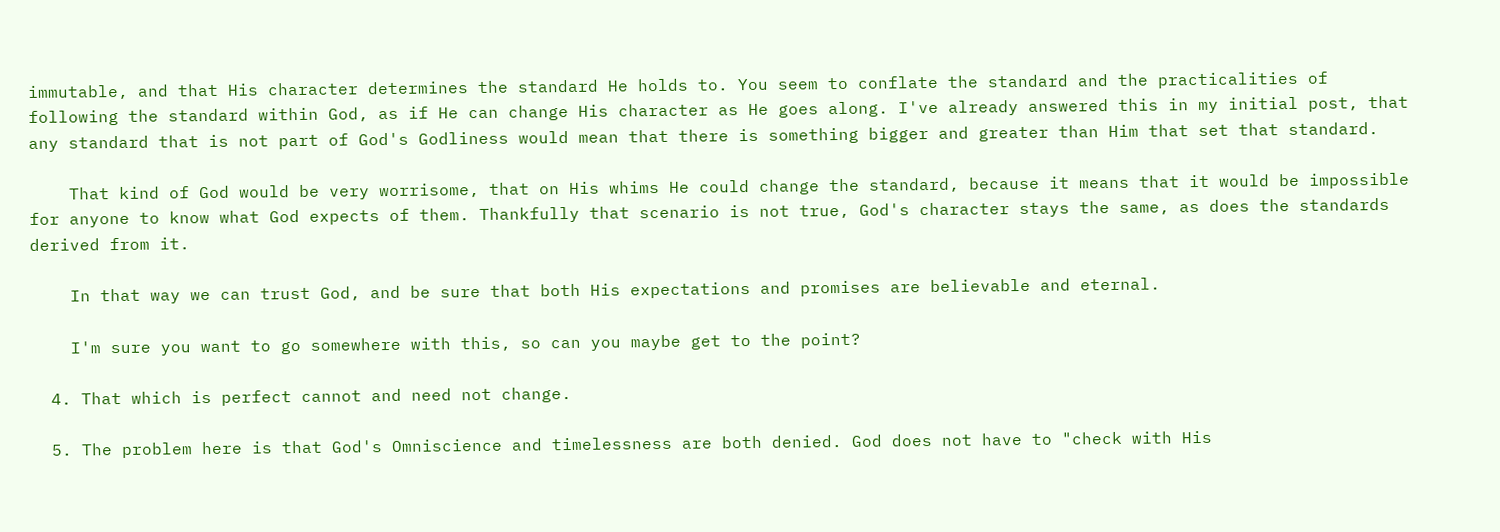immutable, and that His character determines the standard He holds to. You seem to conflate the standard and the practicalities of following the standard within God, as if He can change His character as He goes along. I've already answered this in my initial post, that any standard that is not part of God's Godliness would mean that there is something bigger and greater than Him that set that standard.

    That kind of God would be very worrisome, that on His whims He could change the standard, because it means that it would be impossible for anyone to know what God expects of them. Thankfully that scenario is not true, God's character stays the same, as does the standards derived from it.

    In that way we can trust God, and be sure that both His expectations and promises are believable and eternal.

    I'm sure you want to go somewhere with this, so can you maybe get to the point?

  4. That which is perfect cannot and need not change.

  5. The problem here is that God's Omniscience and timelessness are both denied. God does not have to "check with His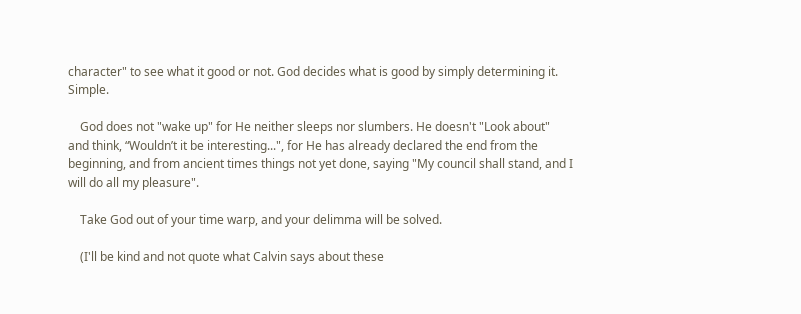character" to see what it good or not. God decides what is good by simply determining it. Simple.

    God does not "wake up" for He neither sleeps nor slumbers. He doesn't "Look about" and think, “Wouldn’t it be interesting...", for He has already declared the end from the beginning, and from ancient times things not yet done, saying "My council shall stand, and I will do all my pleasure".

    Take God out of your time warp, and your delimma will be solved.

    (I'll be kind and not quote what Calvin says about these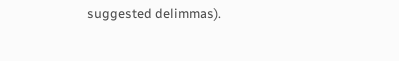suggested delimmas).